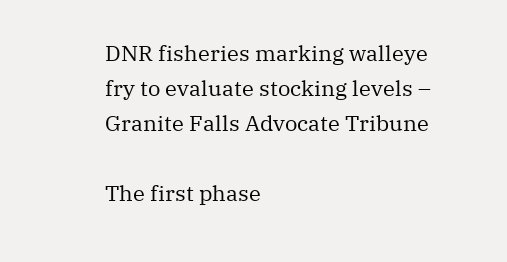DNR fisheries marking walleye fry to evaluate stocking levels – Granite Falls Advocate Tribune

The first phase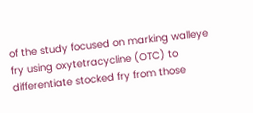of the study focused on marking walleye fry using oxytetracycline (OTC) to differentiate stocked fry from those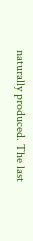naturally produced. The last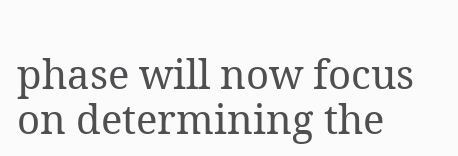phase will now focus on determining the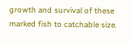growth and survival of these marked fish to catchable size.